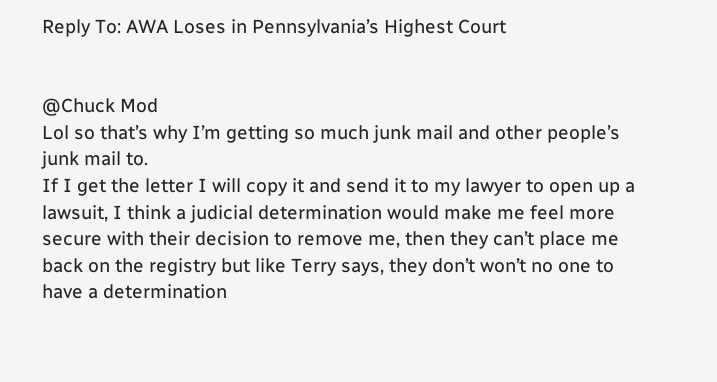Reply To: AWA Loses in Pennsylvania’s Highest Court


@Chuck Mod
Lol so that’s why I’m getting so much junk mail and other people’s junk mail to.
If I get the letter I will copy it and send it to my lawyer to open up a lawsuit, I think a judicial determination would make me feel more secure with their decision to remove me, then they can’t place me back on the registry but like Terry says, they don’t won’t no one to have a determination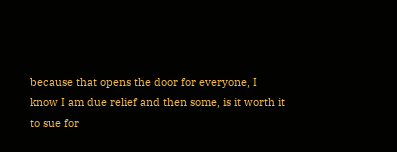because that opens the door for everyone, I know I am due relief and then some, is it worth it to sue for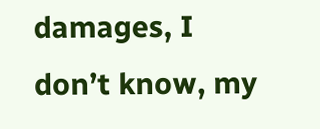damages, I don’t know, my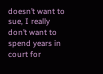doesn’t want to sue, I really don’t want to spend years in court for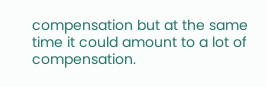compensation but at the same time it could amount to a lot of compensation.